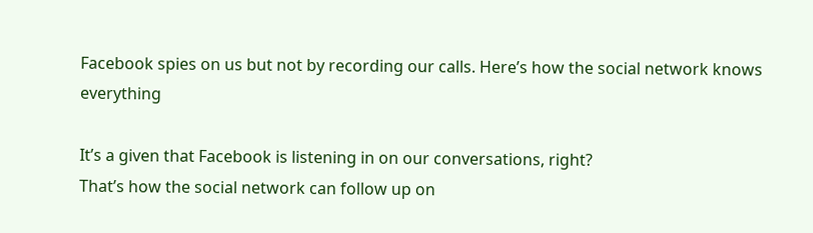Facebook spies on us but not by recording our calls. Here’s how the social network knows everything

It’s a given that Facebook is listening in on our conversations, right?
That’s how the social network can follow up on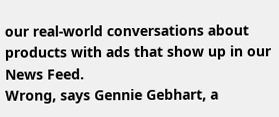our real-world conversations about products with ads that show up in our News Feed.
Wrong, says Gennie Gebhart, a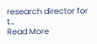research director for t…
Read More